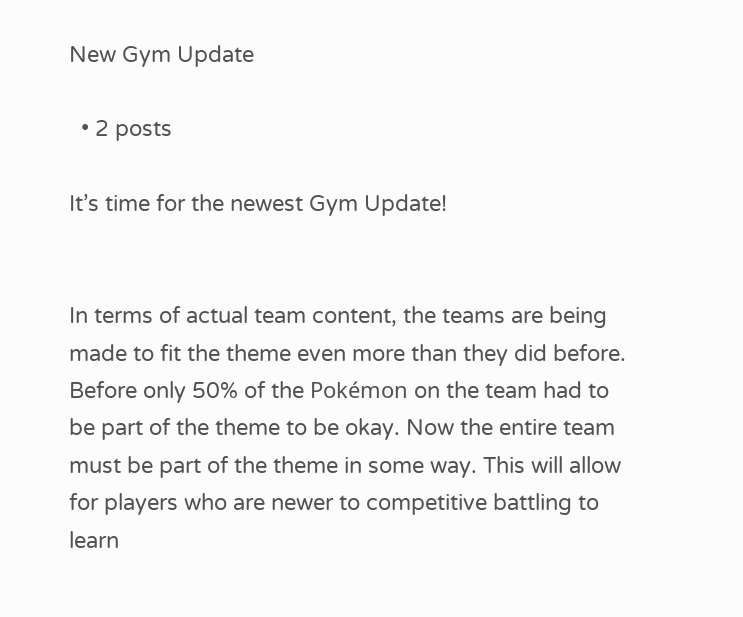New Gym Update

  • 2 posts

It’s time for the newest Gym Update!


In terms of actual team content, the teams are being made to fit the theme even more than they did before. Before only 50% of the Pokémon on the team had to be part of the theme to be okay. Now the entire team must be part of the theme in some way. This will allow for players who are newer to competitive battling to learn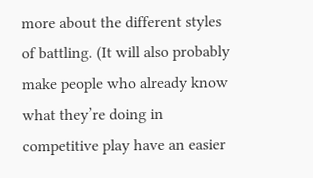more about the different styles of battling. (It will also probably make people who already know what they’re doing in competitive play have an easier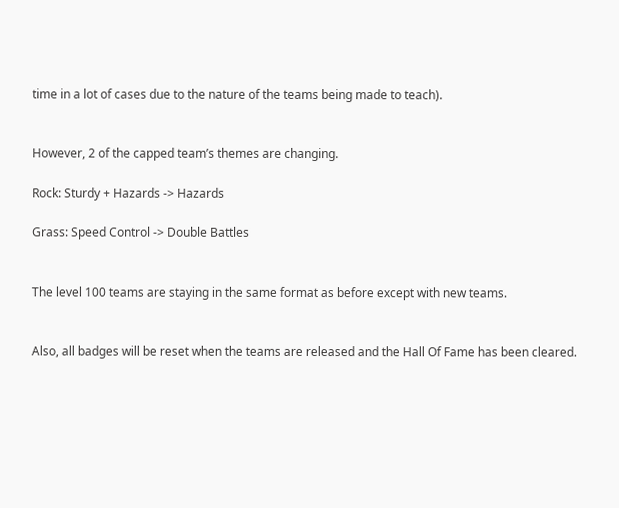time in a lot of cases due to the nature of the teams being made to teach).


However, 2 of the capped team’s themes are changing.

Rock: Sturdy + Hazards -> Hazards

Grass: Speed Control -> Double Battles


The level 100 teams are staying in the same format as before except with new teams.


Also, all badges will be reset when the teams are released and the Hall Of Fame has been cleared.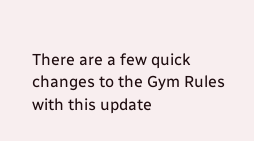There are a few quick changes to the Gym Rules with this update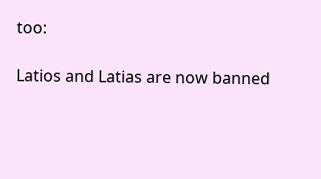too:

Latios and Latias are now banned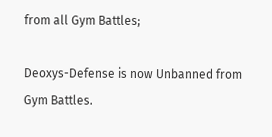from all Gym Battles;

Deoxys-Defense is now Unbanned from Gym Battles.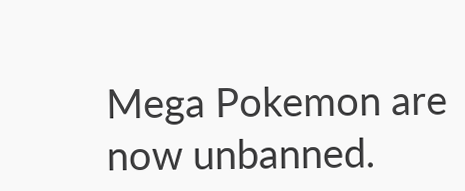Mega Pokemon are now unbanned.